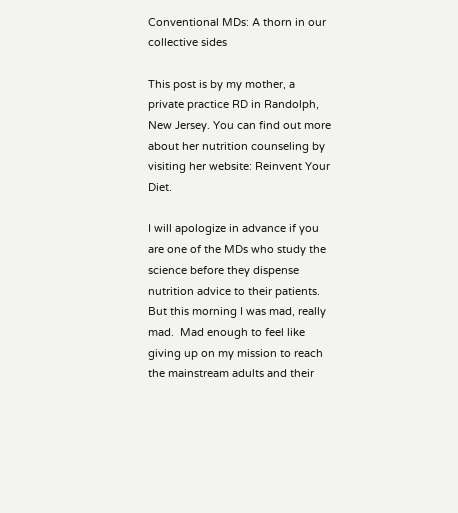Conventional MDs: A thorn in our collective sides

This post is by my mother, a private practice RD in Randolph, New Jersey. You can find out more about her nutrition counseling by visiting her website: Reinvent Your Diet.

I will apologize in advance if you are one of the MDs who study the science before they dispense nutrition advice to their patients.  But this morning I was mad, really mad.  Mad enough to feel like giving up on my mission to reach the mainstream adults and their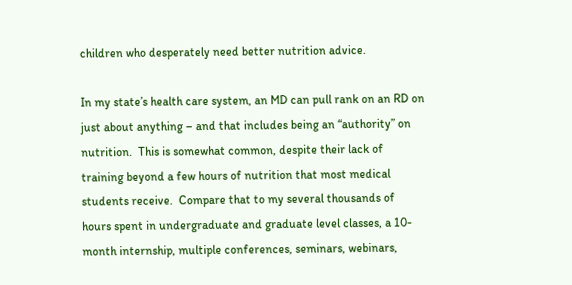children who desperately need better nutrition advice.

In my state’s health care system, an MD can pull rank on an RD on just about anything – and that includes being an “authority” on nutrition.  This is somewhat common, despite their lack of training beyond a few hours of nutrition that most medical students receive.  Compare that to my several thousands of hours spent in undergraduate and graduate level classes, a 10-month internship, multiple conferences, seminars, webinars,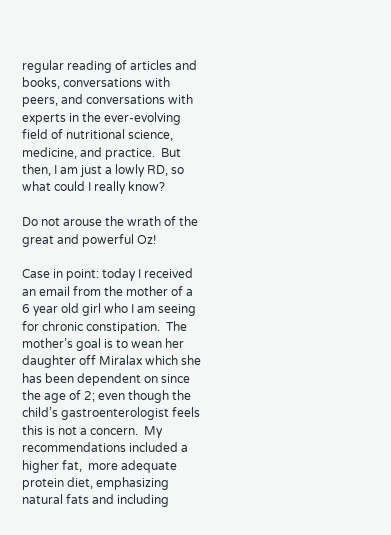regular reading of articles and books, conversations with peers, and conversations with experts in the ever-evolving field of nutritional science, medicine, and practice.  But then, I am just a lowly RD, so what could I really know?

Do not arouse the wrath of the great and powerful Oz!

Case in point: today I received an email from the mother of a 6 year old girl who I am seeing for chronic constipation.  The mother’s goal is to wean her daughter off Miralax which she has been dependent on since the age of 2; even though the child’s gastroenterologist feels this is not a concern.  My recommendations included a higher fat,  more adequate protein diet, emphasizing natural fats and including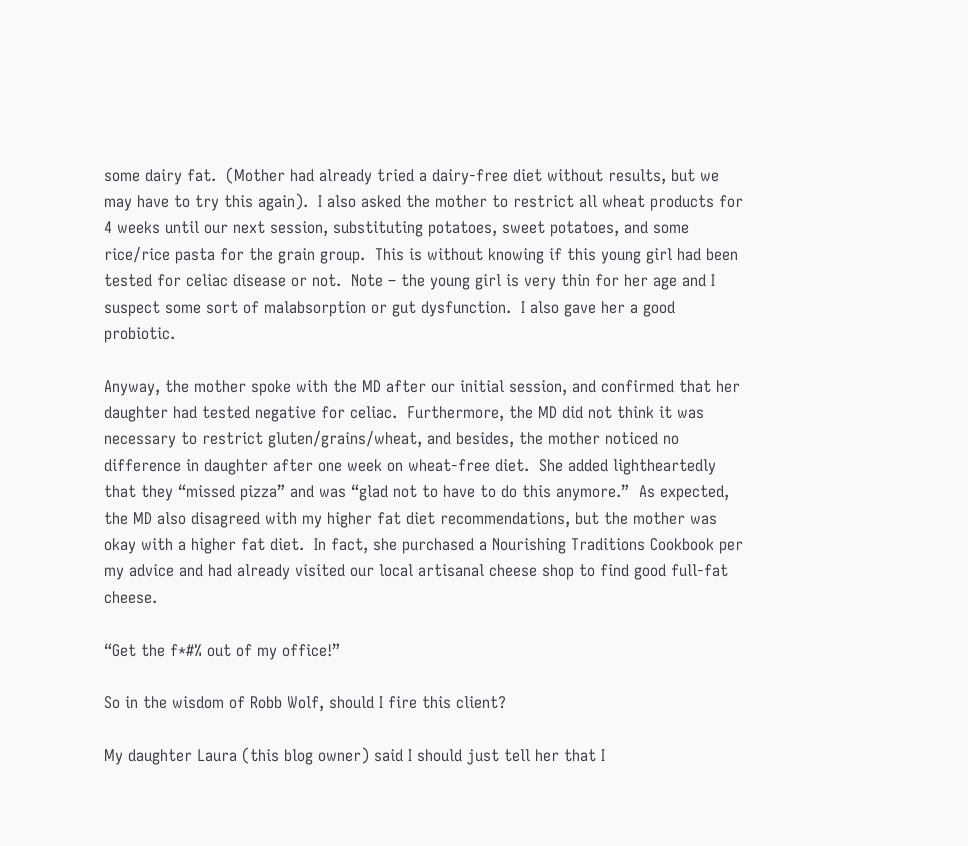some dairy fat.  (Mother had already tried a dairy-free diet without results, but we may have to try this again).  I also asked the mother to restrict all wheat products for 4 weeks until our next session, substituting potatoes, sweet potatoes, and some rice/rice pasta for the grain group.  This is without knowing if this young girl had been tested for celiac disease or not.  Note – the young girl is very thin for her age and I suspect some sort of malabsorption or gut dysfunction.  I also gave her a good probiotic.

Anyway, the mother spoke with the MD after our initial session, and confirmed that her daughter had tested negative for celiac.  Furthermore, the MD did not think it was necessary to restrict gluten/grains/wheat, and besides, the mother noticed no difference in daughter after one week on wheat-free diet.  She added lightheartedly that they “missed pizza” and was “glad not to have to do this anymore.”  As expected, the MD also disagreed with my higher fat diet recommendations, but the mother was okay with a higher fat diet.  In fact, she purchased a Nourishing Traditions Cookbook per my advice and had already visited our local artisanal cheese shop to find good full-fat cheese.

“Get the f*#% out of my office!”

So in the wisdom of Robb Wolf, should I fire this client?

My daughter Laura (this blog owner) said I should just tell her that I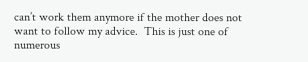can’t work them anymore if the mother does not want to follow my advice.  This is just one of numerous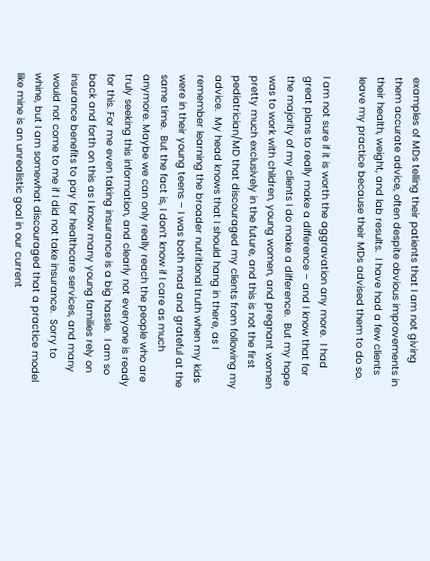examples of MDs telling their patients that I am not giving them accurate advice, often despite obvious improvements in their health, weight, and lab results.  I have had a few clients leave my practice because their MDs advised them to do so.

I am not sure if it is worth the aggravation any more.  I had great plans to really make a difference – and I know that for the majority of my clients I do make a difference.  But my hope was to work with children, young women, and pregnant women pretty much exclusively in the future, and this is not the first pediatrician/MD that discouraged my clients from following my advice.  My head knows that I should hang in there, as I remember learning the broader nutritional truth when my kids were in their young teens – I was both mad and grateful at the same time.  But the fact is, I don’t know if I care as much anymore. Maybe we can only really reach the people who are truly seeking this information, and clearly not everyone is ready for this. For me even taking insurance is a big hassle.  I am so back and forth on this as I know many young families rely on insurance benefits to pay for healthcare services, and many would not come to me if I did not take insurance.  Sorry to whine, but I am somewhat discouraged that a practice model like mine is an unrealistic goal in our current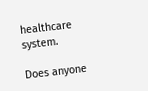healthcare system.

Does anyone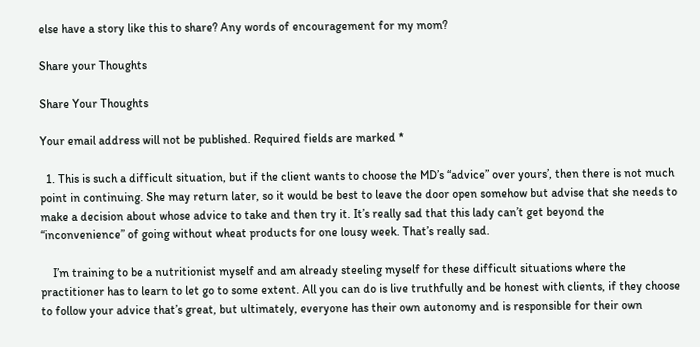else have a story like this to share? Any words of encouragement for my mom?

Share your Thoughts

Share Your Thoughts

Your email address will not be published. Required fields are marked *

  1. This is such a difficult situation, but if the client wants to choose the MD’s “advice” over yours’, then there is not much point in continuing. She may return later, so it would be best to leave the door open somehow but advise that she needs to make a decision about whose advice to take and then try it. It’s really sad that this lady can’t get beyond the “inconvenience” of going without wheat products for one lousy week. That’s really sad.

    I’m training to be a nutritionist myself and am already steeling myself for these difficult situations where the practitioner has to learn to let go to some extent. All you can do is live truthfully and be honest with clients, if they choose to follow your advice that’s great, but ultimately, everyone has their own autonomy and is responsible for their own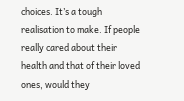choices. It’s a tough realisation to make. If people really cared about their health and that of their loved ones, would they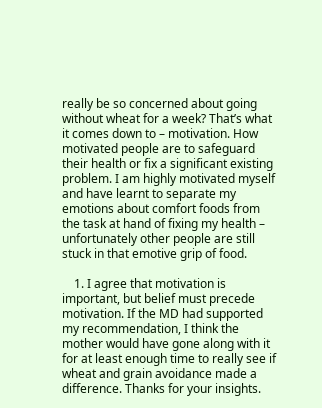really be so concerned about going without wheat for a week? That’s what it comes down to – motivation. How motivated people are to safeguard their health or fix a significant existing problem. I am highly motivated myself and have learnt to separate my emotions about comfort foods from the task at hand of fixing my health – unfortunately other people are still stuck in that emotive grip of food.

    1. I agree that motivation is important, but belief must precede motivation. If the MD had supported my recommendation, I think the mother would have gone along with it for at least enough time to really see if wheat and grain avoidance made a difference. Thanks for your insights.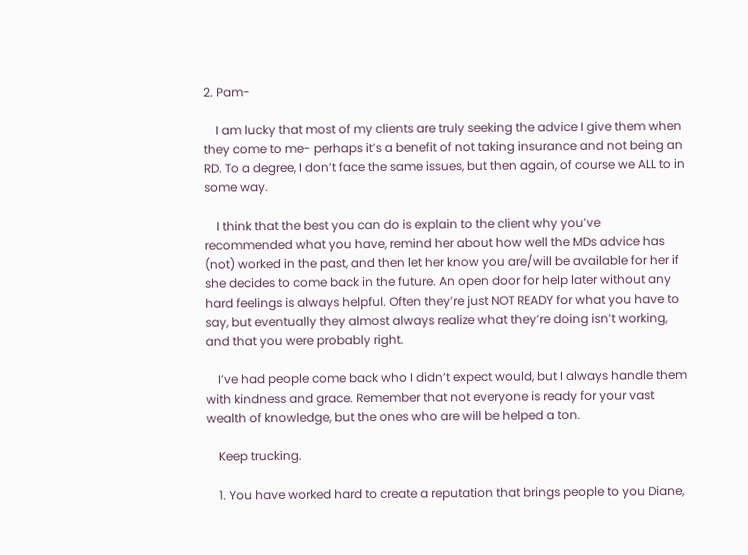2. Pam-

    I am lucky that most of my clients are truly seeking the advice I give them when they come to me- perhaps it’s a benefit of not taking insurance and not being an RD. To a degree, I don’t face the same issues, but then again, of course we ALL to in some way.

    I think that the best you can do is explain to the client why you’ve recommended what you have, remind her about how well the MDs advice has (not) worked in the past, and then let her know you are/will be available for her if she decides to come back in the future. An open door for help later without any hard feelings is always helpful. Often they’re just NOT READY for what you have to say, but eventually they almost always realize what they’re doing isn’t working, and that you were probably right.

    I’ve had people come back who I didn’t expect would, but I always handle them with kindness and grace. Remember that not everyone is ready for your vast wealth of knowledge, but the ones who are will be helped a ton.

    Keep trucking.

    1. You have worked hard to create a reputation that brings people to you Diane,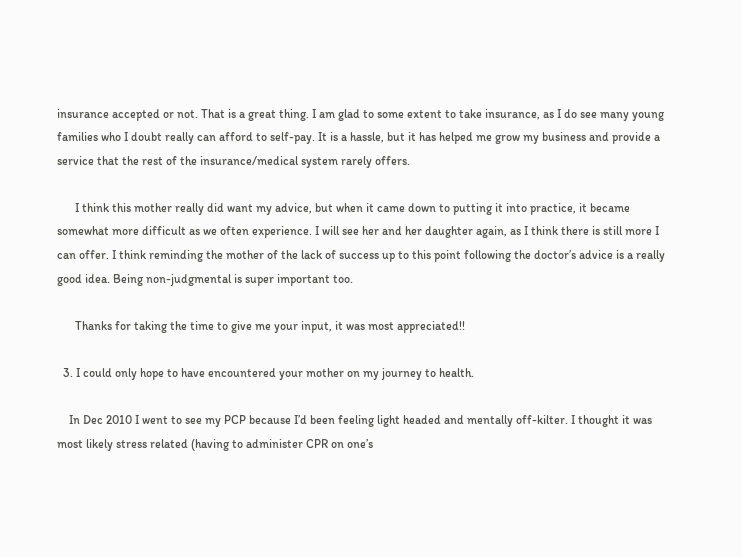insurance accepted or not. That is a great thing. I am glad to some extent to take insurance, as I do see many young families who I doubt really can afford to self-pay. It is a hassle, but it has helped me grow my business and provide a service that the rest of the insurance/medical system rarely offers.

      I think this mother really did want my advice, but when it came down to putting it into practice, it became somewhat more difficult as we often experience. I will see her and her daughter again, as I think there is still more I can offer. I think reminding the mother of the lack of success up to this point following the doctor’s advice is a really good idea. Being non-judgmental is super important too.

      Thanks for taking the time to give me your input, it was most appreciated!!

  3. I could only hope to have encountered your mother on my journey to health.

    In Dec 2010 I went to see my PCP because I’d been feeling light headed and mentally off-kilter. I thought it was most likely stress related (having to administer CPR on one’s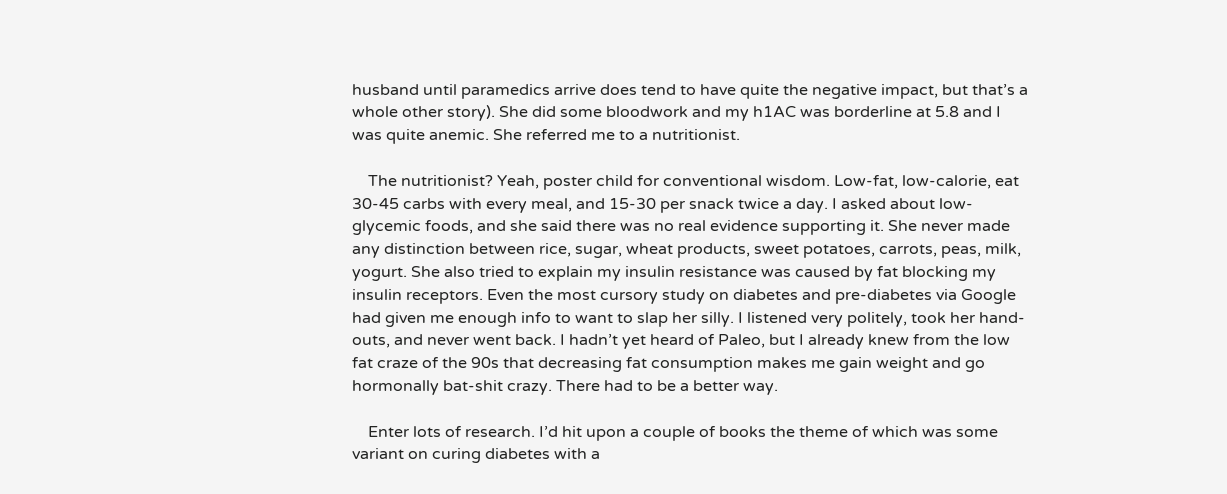husband until paramedics arrive does tend to have quite the negative impact, but that’s a whole other story). She did some bloodwork and my h1AC was borderline at 5.8 and I was quite anemic. She referred me to a nutritionist.

    The nutritionist? Yeah, poster child for conventional wisdom. Low-fat, low-calorie, eat 30-45 carbs with every meal, and 15-30 per snack twice a day. I asked about low-glycemic foods, and she said there was no real evidence supporting it. She never made any distinction between rice, sugar, wheat products, sweet potatoes, carrots, peas, milk, yogurt. She also tried to explain my insulin resistance was caused by fat blocking my insulin receptors. Even the most cursory study on diabetes and pre-diabetes via Google had given me enough info to want to slap her silly. I listened very politely, took her hand-outs, and never went back. I hadn’t yet heard of Paleo, but I already knew from the low fat craze of the 90s that decreasing fat consumption makes me gain weight and go hormonally bat-shit crazy. There had to be a better way.

    Enter lots of research. I’d hit upon a couple of books the theme of which was some variant on curing diabetes with a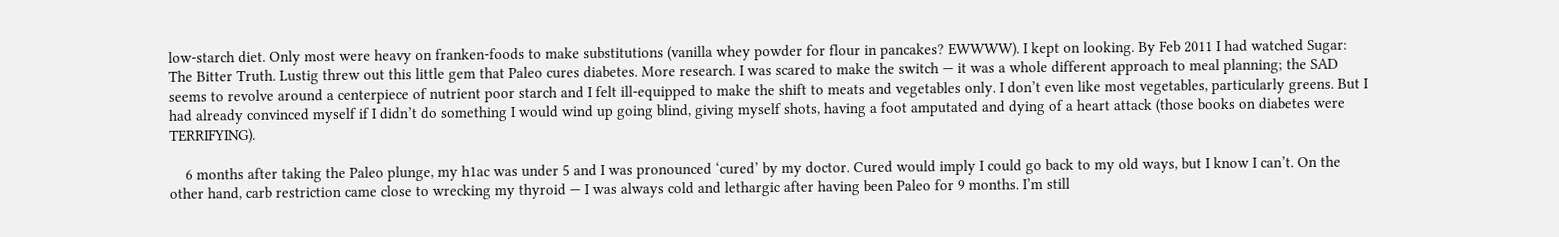low-starch diet. Only most were heavy on franken-foods to make substitutions (vanilla whey powder for flour in pancakes? EWWWW). I kept on looking. By Feb 2011 I had watched Sugar: The Bitter Truth. Lustig threw out this little gem that Paleo cures diabetes. More research. I was scared to make the switch — it was a whole different approach to meal planning; the SAD seems to revolve around a centerpiece of nutrient poor starch and I felt ill-equipped to make the shift to meats and vegetables only. I don’t even like most vegetables, particularly greens. But I had already convinced myself if I didn’t do something I would wind up going blind, giving myself shots, having a foot amputated and dying of a heart attack (those books on diabetes were TERRIFYING).

    6 months after taking the Paleo plunge, my h1ac was under 5 and I was pronounced ‘cured’ by my doctor. Cured would imply I could go back to my old ways, but I know I can’t. On the other hand, carb restriction came close to wrecking my thyroid — I was always cold and lethargic after having been Paleo for 9 months. I’m still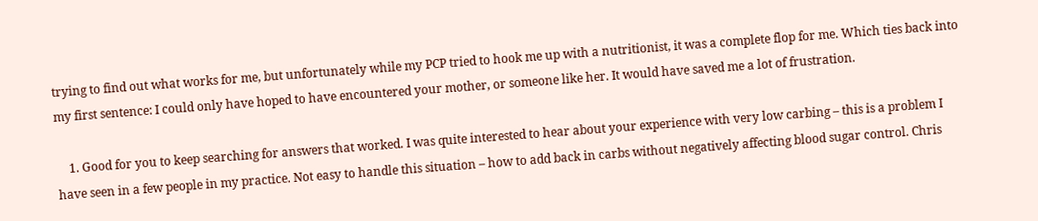trying to find out what works for me, but unfortunately while my PCP tried to hook me up with a nutritionist, it was a complete flop for me. Which ties back into my first sentence: I could only have hoped to have encountered your mother, or someone like her. It would have saved me a lot of frustration.

    1. Good for you to keep searching for answers that worked. I was quite interested to hear about your experience with very low carbing – this is a problem I have seen in a few people in my practice. Not easy to handle this situation – how to add back in carbs without negatively affecting blood sugar control. Chris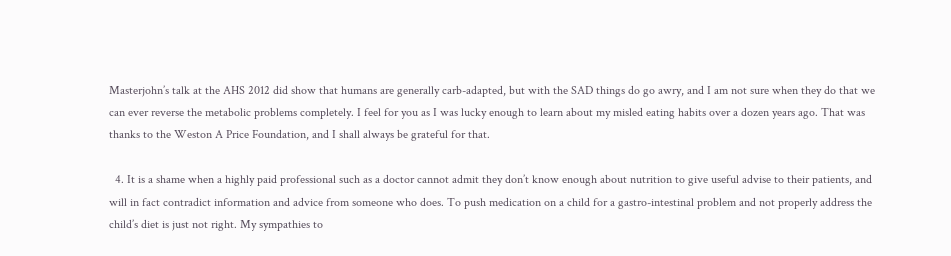Masterjohn’s talk at the AHS 2012 did show that humans are generally carb-adapted, but with the SAD things do go awry, and I am not sure when they do that we can ever reverse the metabolic problems completely. I feel for you as I was lucky enough to learn about my misled eating habits over a dozen years ago. That was thanks to the Weston A Price Foundation, and I shall always be grateful for that.

  4. It is a shame when a highly paid professional such as a doctor cannot admit they don’t know enough about nutrition to give useful advise to their patients, and will in fact contradict information and advice from someone who does. To push medication on a child for a gastro-intestinal problem and not properly address the child’s diet is just not right. My sympathies to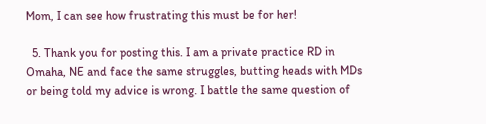Mom, I can see how frustrating this must be for her!

  5. Thank you for posting this. I am a private practice RD in Omaha, NE and face the same struggles, butting heads with MDs or being told my advice is wrong. I battle the same question of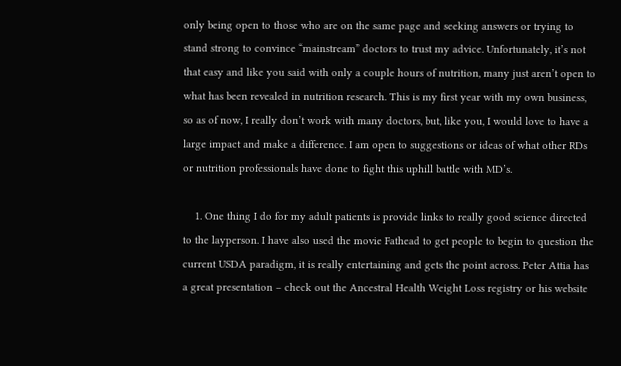only being open to those who are on the same page and seeking answers or trying to stand strong to convince “mainstream” doctors to trust my advice. Unfortunately, it’s not that easy and like you said with only a couple hours of nutrition, many just aren’t open to what has been revealed in nutrition research. This is my first year with my own business, so as of now, I really don’t work with many doctors, but, like you, I would love to have a large impact and make a difference. I am open to suggestions or ideas of what other RDs or nutrition professionals have done to fight this uphill battle with MD’s.

    1. One thing I do for my adult patients is provide links to really good science directed to the layperson. I have also used the movie Fathead to get people to begin to question the current USDA paradigm, it is really entertaining and gets the point across. Peter Attia has a great presentation – check out the Ancestral Health Weight Loss registry or his website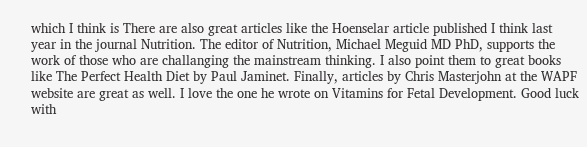which I think is There are also great articles like the Hoenselar article published I think last year in the journal Nutrition. The editor of Nutrition, Michael Meguid MD PhD, supports the work of those who are challanging the mainstream thinking. I also point them to great books like The Perfect Health Diet by Paul Jaminet. Finally, articles by Chris Masterjohn at the WAPF website are great as well. I love the one he wrote on Vitamins for Fetal Development. Good luck with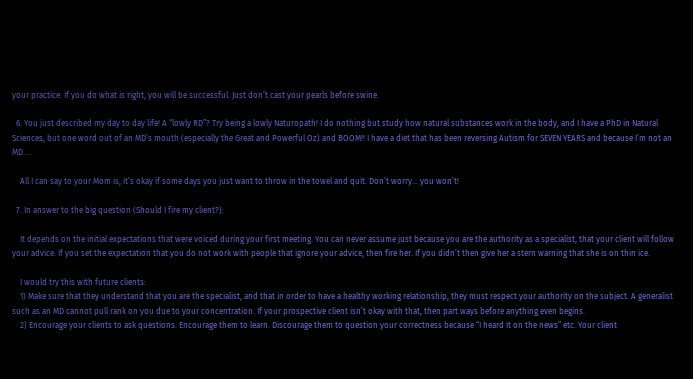your practice. If you do what is right, you will be successful. Just don’t cast your pearls before swine.

  6. You just described my day to day life! A “lowly RD”? Try being a lowly Naturopath! I do nothing but study how natural substances work in the body, and I have a PhD in Natural Sciences, but one word out of an MD’s mouth (especially the Great and Powerful Oz) and BOOM!! I have a diet that has been reversing Autism for SEVEN YEARS and because I’m not an MD….

    All I can say to your Mom is, it’s okay if some days you just want to throw in the towel and quit. Don’t worry… you won’t!

  7. In answer to the big question (Should I fire my client?):

    It depends on the initial expectations that were voiced during your first meeting. You can never assume just because you are the authority as a specialist, that your client will follow your advice. If you set the expectation that you do not work with people that ignore your advice, then fire her. If you didn’t then give her a stern warning that she is on thin ice.

    I would try this with future clients:
    1) Make sure that they understand that you are the specialist, and that in order to have a healthy working relationship, they must respect your authority on the subject. A generalist such as an MD cannot pull rank on you due to your concentration. If your prospective client isn’t okay with that, then part ways before anything even begins.
    2) Encourage your clients to ask questions. Encourage them to learn. Discourage them to question your correctness because “I heard it on the news” etc. Your client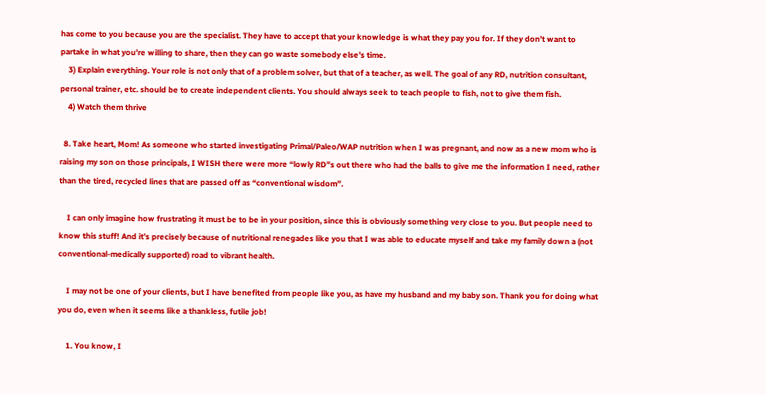has come to you because you are the specialist. They have to accept that your knowledge is what they pay you for. If they don’t want to partake in what you’re willing to share, then they can go waste somebody else’s time.
    3) Explain everything. Your role is not only that of a problem solver, but that of a teacher, as well. The goal of any RD, nutrition consultant, personal trainer, etc. should be to create independent clients. You should always seek to teach people to fish, not to give them fish.
    4) Watch them thrive

  8. Take heart, Mom! As someone who started investigating Primal/Paleo/WAP nutrition when I was pregnant, and now as a new mom who is raising my son on those principals, I WISH there were more “lowly RD”s out there who had the balls to give me the information I need, rather than the tired, recycled lines that are passed off as “conventional wisdom”.

    I can only imagine how frustrating it must be to be in your position, since this is obviously something very close to you. But people need to know this stuff! And it’s precisely because of nutritional renegades like you that I was able to educate myself and take my family down a (not conventional-medically supported) road to vibrant health.

    I may not be one of your clients, but I have benefited from people like you, as have my husband and my baby son. Thank you for doing what you do, even when it seems like a thankless, futile job!

    1. You know, I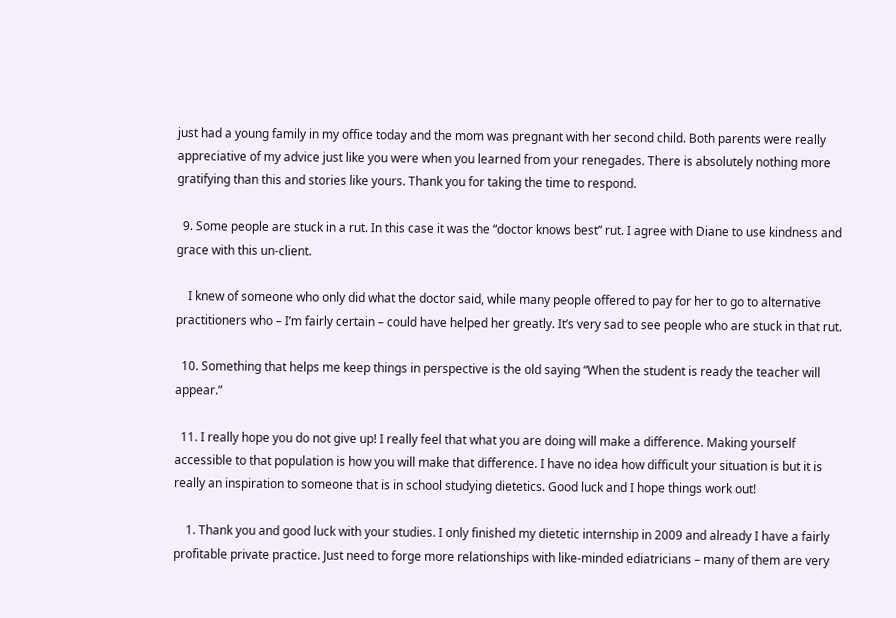just had a young family in my office today and the mom was pregnant with her second child. Both parents were really appreciative of my advice just like you were when you learned from your renegades. There is absolutely nothing more gratifying than this and stories like yours. Thank you for taking the time to respond.

  9. Some people are stuck in a rut. In this case it was the “doctor knows best” rut. I agree with Diane to use kindness and grace with this un-client.

    I knew of someone who only did what the doctor said, while many people offered to pay for her to go to alternative practitioners who – I’m fairly certain – could have helped her greatly. It’s very sad to see people who are stuck in that rut.

  10. Something that helps me keep things in perspective is the old saying “When the student is ready the teacher will appear.”

  11. I really hope you do not give up! I really feel that what you are doing will make a difference. Making yourself accessible to that population is how you will make that difference. I have no idea how difficult your situation is but it is really an inspiration to someone that is in school studying dietetics. Good luck and I hope things work out!

    1. Thank you and good luck with your studies. I only finished my dietetic internship in 2009 and already I have a fairly profitable private practice. Just need to forge more relationships with like-minded ediatricians – many of them are very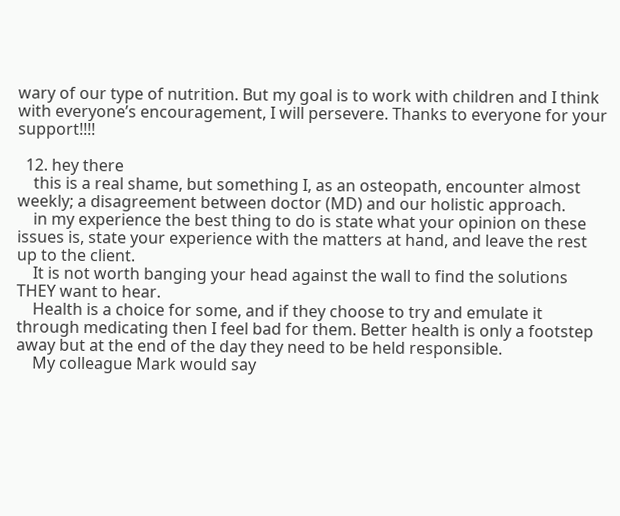wary of our type of nutrition. But my goal is to work with children and I think with everyone’s encouragement, I will persevere. Thanks to everyone for your support!!!!

  12. hey there
    this is a real shame, but something I, as an osteopath, encounter almost weekly; a disagreement between doctor (MD) and our holistic approach.
    in my experience the best thing to do is state what your opinion on these issues is, state your experience with the matters at hand, and leave the rest up to the client.
    It is not worth banging your head against the wall to find the solutions THEY want to hear.
    Health is a choice for some, and if they choose to try and emulate it through medicating then I feel bad for them. Better health is only a footstep away but at the end of the day they need to be held responsible.
    My colleague Mark would say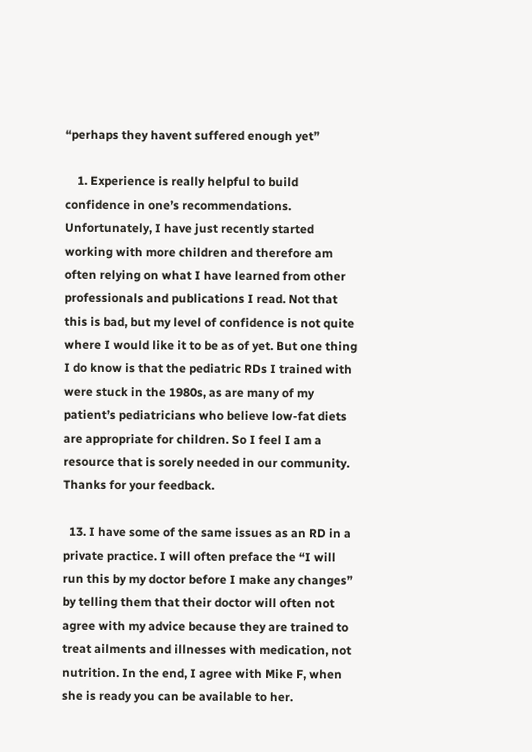“perhaps they havent suffered enough yet”

    1. Experience is really helpful to build confidence in one’s recommendations. Unfortunately, I have just recently started working with more children and therefore am often relying on what I have learned from other professionals and publications I read. Not that this is bad, but my level of confidence is not quite where I would like it to be as of yet. But one thing I do know is that the pediatric RDs I trained with were stuck in the 1980s, as are many of my patient’s pediatricians who believe low-fat diets are appropriate for children. So I feel I am a resource that is sorely needed in our community. Thanks for your feedback.

  13. I have some of the same issues as an RD in a private practice. I will often preface the “I will run this by my doctor before I make any changes” by telling them that their doctor will often not agree with my advice because they are trained to treat ailments and illnesses with medication, not nutrition. In the end, I agree with Mike F, when she is ready you can be available to her.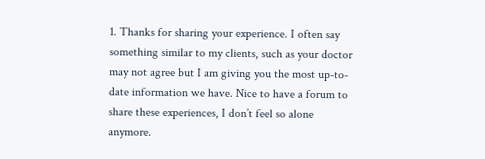1. Thanks for sharing your experience. I often say something similar to my clients, such as your doctor may not agree but I am giving you the most up-to-date information we have. Nice to have a forum to share these experiences, I don’t feel so alone anymore.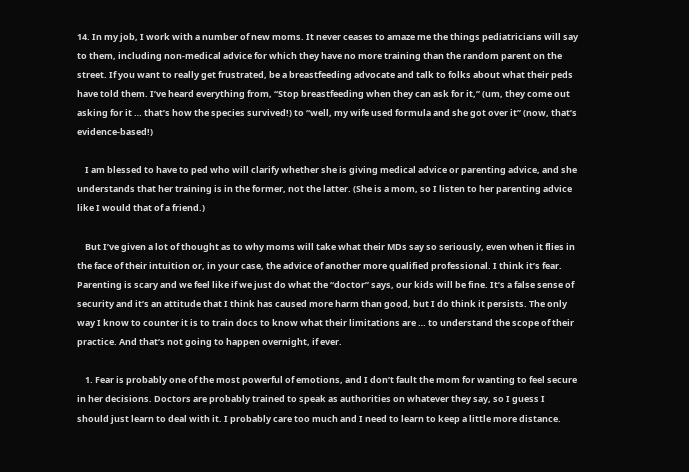14. In my job, I work with a number of new moms. It never ceases to amaze me the things pediatricians will say to them, including non-medical advice for which they have no more training than the random parent on the street. If you want to really get frustrated, be a breastfeeding advocate and talk to folks about what their peds have told them. I’ve heard everything from, “Stop breastfeeding when they can ask for it,” (um, they come out asking for it … that’s how the species survived!) to “well, my wife used formula and she got over it” (now, that’s evidence-based!)

    I am blessed to have to ped who will clarify whether she is giving medical advice or parenting advice, and she understands that her training is in the former, not the latter. (She is a mom, so I listen to her parenting advice like I would that of a friend.)

    But I’ve given a lot of thought as to why moms will take what their MDs say so seriously, even when it flies in the face of their intuition or, in your case, the advice of another more qualified professional. I think it’s fear. Parenting is scary and we feel like if we just do what the “doctor” says, our kids will be fine. It’s a false sense of security and it’s an attitude that I think has caused more harm than good, but I do think it persists. The only way I know to counter it is to train docs to know what their limitations are … to understand the scope of their practice. And that’s not going to happen overnight, if ever.

    1. Fear is probably one of the most powerful of emotions, and I don’t fault the mom for wanting to feel secure in her decisions. Doctors are probably trained to speak as authorities on whatever they say, so I guess I should just learn to deal with it. I probably care too much and I need to learn to keep a little more distance.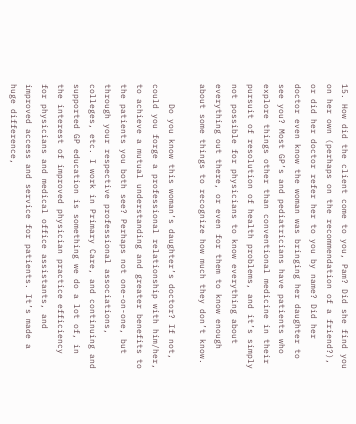15. How did the client come to you, Pam? Did she find you on her own (perhaps on the recommendation of a friend?), or did her doctor refer her to you by name? Did her doctor even know the woman was bringing her daughter to see you? Most GP’s and pediatricians have patients who explore things other than conventional medicine in their pursuit of resolution of health problems, and it’s simply not possible for physicians to know everything about everything out there, or even for them to know enough about some things to recognize how much they don’t know.

    Do you know this woman’s daughter’s doctor? If not, could you forge a professional relationship with him/her, to achieve a mutual understanding and greater benefits to the patients you both see? Perhaps not one-on-one, but through your respective professional associations, colleges, etc. I work in Primary Care, and continuing and supported GP education is something we do a lot of, in the interest of improved physician practice efficiency for physicians and medical office assistants, and improved access and service for patients. It’s made a huge difference,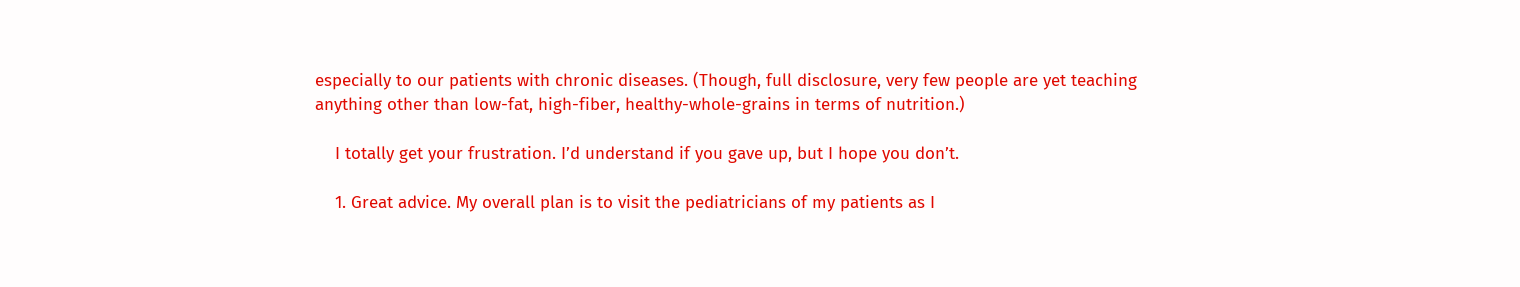especially to our patients with chronic diseases. (Though, full disclosure, very few people are yet teaching anything other than low-fat, high-fiber, healthy-whole-grains in terms of nutrition.)

    I totally get your frustration. I’d understand if you gave up, but I hope you don’t.

    1. Great advice. My overall plan is to visit the pediatricians of my patients as I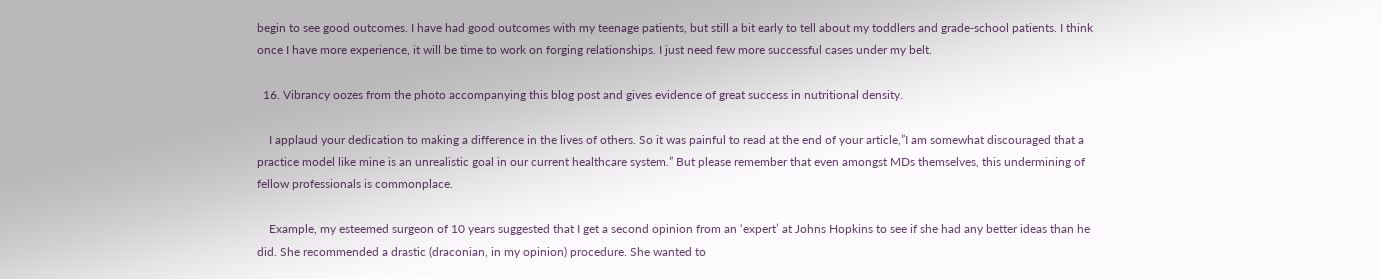begin to see good outcomes. I have had good outcomes with my teenage patients, but still a bit early to tell about my toddlers and grade-school patients. I think once I have more experience, it will be time to work on forging relationships. I just need few more successful cases under my belt.

  16. Vibrancy oozes from the photo accompanying this blog post and gives evidence of great success in nutritional density.

    I applaud your dedication to making a difference in the lives of others. So it was painful to read at the end of your article,”I am somewhat discouraged that a practice model like mine is an unrealistic goal in our current healthcare system.” But please remember that even amongst MDs themselves, this undermining of fellow professionals is commonplace.

    Example, my esteemed surgeon of 10 years suggested that I get a second opinion from an ‘expert’ at Johns Hopkins to see if she had any better ideas than he did. She recommended a drastic (draconian, in my opinion) procedure. She wanted to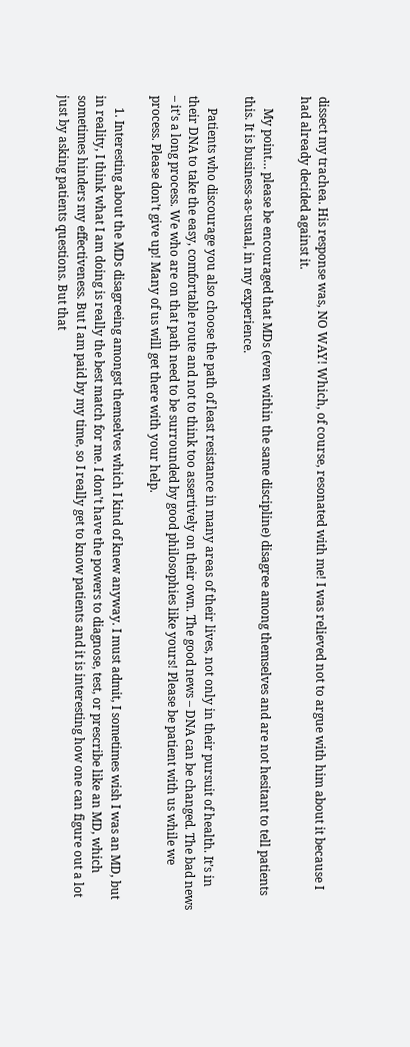dissect my trachea. His response was, NO WAY! Which, of course, resonated with me! I was relieved not to argue with him about it because I had already decided against it.

    My point… please be encouraged that MDs (even within the same discipline) disagree among themselves and are not hesitant to tell patients this. It is business-as-usual, in my experience.

    Patients who discourage you also choose the path of least resistance in many areas of their lives, not only in their pursuit of health. It’s in their DNA to take the easy, comfortable route and not to think too assertively on their own. The good news – DNA can be changed. The bad news – it’s a long process. We who are on that path need to be surrounded by good philosophies like yours! Please be patient with us while we process. Please don’t give up! Many of us will get there with your help.

    1. Interesting about the MDs disagreeing amongst themselves which I kind of knew anyway. I must admit, I sometimes wish I was an MD, but in reality, I think what I am doing is really the best match for me. I don’t have the powers to diagnose, test, or prescribe like an MD, which sometimes hinders my effectiveness. But I am paid by my time, so I really get to know patients and it is interesting how one can figure out a lot just by asking patients questions. But that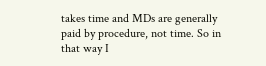takes time and MDs are generally paid by procedure, not time. So in that way I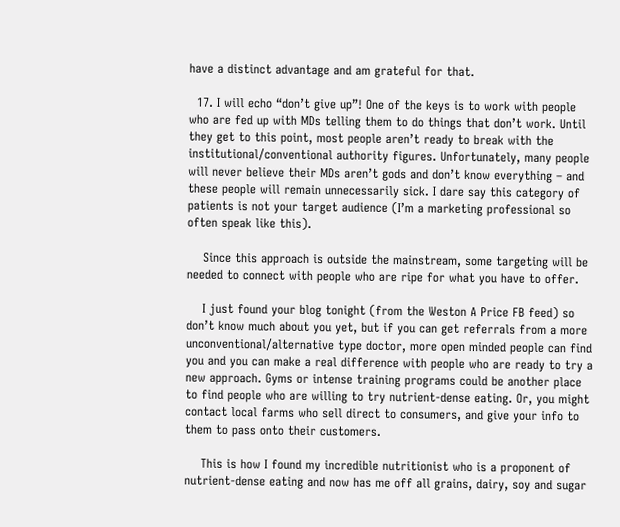have a distinct advantage and am grateful for that.

  17. I will echo “don’t give up”! One of the keys is to work with people who are fed up with MDs telling them to do things that don’t work. Until they get to this point, most people aren’t ready to break with the institutional/conventional authority figures. Unfortunately, many people will never believe their MDs aren’t gods and don’t know everything – and these people will remain unnecessarily sick. I dare say this category of patients is not your target audience (I’m a marketing professional so often speak like this).

    Since this approach is outside the mainstream, some targeting will be needed to connect with people who are ripe for what you have to offer.

    I just found your blog tonight (from the Weston A Price FB feed) so don’t know much about you yet, but if you can get referrals from a more unconventional/alternative type doctor, more open minded people can find you and you can make a real difference with people who are ready to try a new approach. Gyms or intense training programs could be another place to find people who are willing to try nutrient-dense eating. Or, you might contact local farms who sell direct to consumers, and give your info to them to pass onto their customers.

    This is how I found my incredible nutritionist who is a proponent of nutrient-dense eating and now has me off all grains, dairy, soy and sugar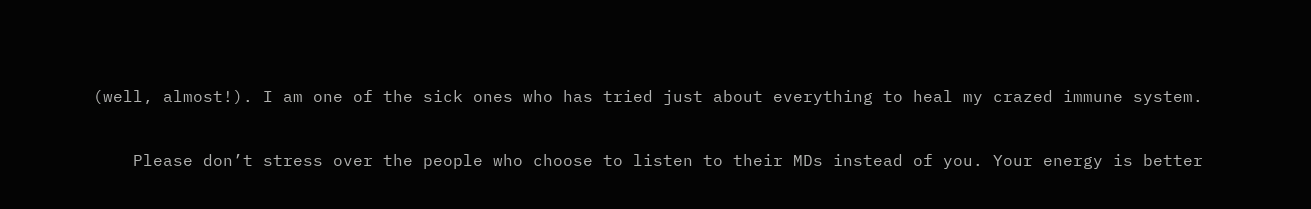(well, almost!). I am one of the sick ones who has tried just about everything to heal my crazed immune system.

    Please don’t stress over the people who choose to listen to their MDs instead of you. Your energy is better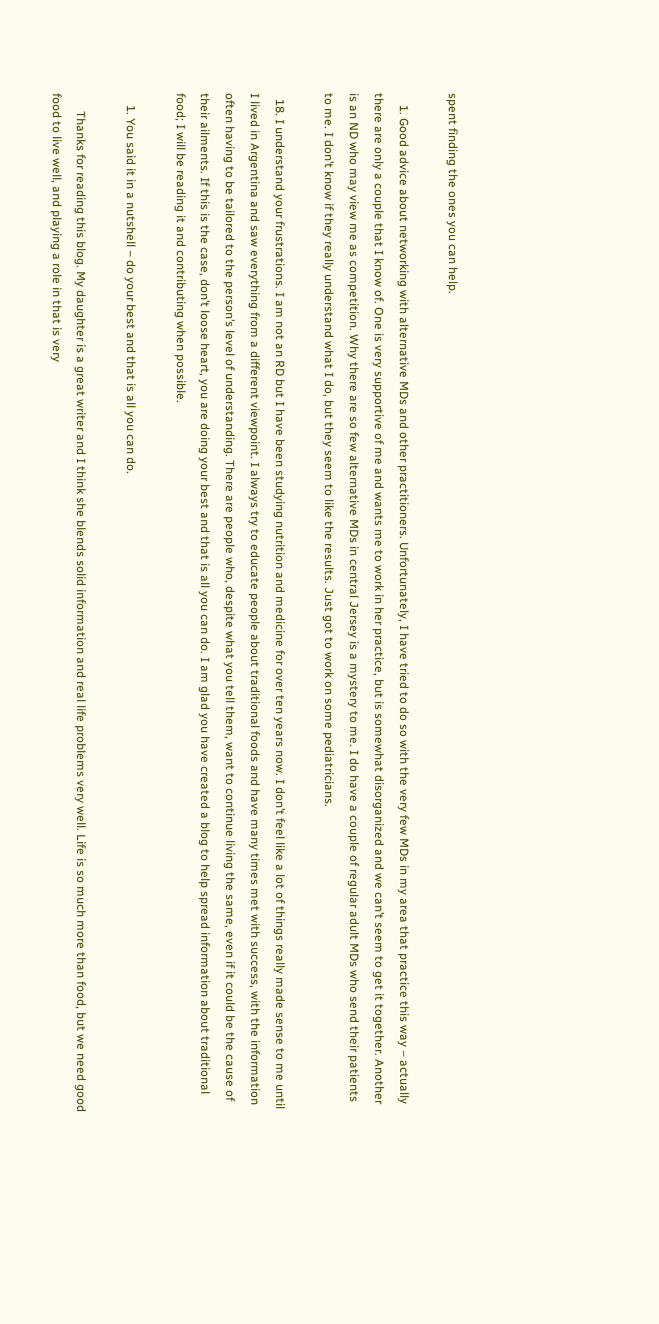spent finding the ones you can help.

    1. Good advice about networking with alternative MDs and other practitioners. Unfortunately, I have tried to do so with the very few MDs in my area that practice this way – actually there are only a couple that I know of. One is very supportive of me and wants me to work in her practice, but is somewhat disorganized and we can’t seem to get it together. Another is an ND who may view me as competition. Why there are so few alternative MDs in central Jersey is a mystery to me. I do have a couple of regular adult MDs who send their patients to me. I don’t know if they really understand what I do, but they seem to like the results. Just got to work on some pediatricians.

  18. I understand your frustrations. I am not an RD but I have been studying nutrition and medicine for over ten years now. I don’t feel like a lot of things really made sense to me until I lived in Argentina and saw everything from a different viewpoint. I always try to educate people about traditional foods and have many times met with success, with the information often having to be tailored to the person’s level of understanding. There are people who, despite what you tell them, want to continue living the same, even if it could be the cause of their ailments. If this is the case, don’t loose heart, you are doing your best and that is all you can do. I am glad you have created a blog to help spread information about traditional food; I will be reading it and contributing when possible.

    1. You said it in a nutshell – do your best and that is all you can do.

      Thanks for reading this blog. My daughter is a great writer and I think she blends solid information and real life problems very well. Life is so much more than food, but we need good food to live well, and playing a role in that is very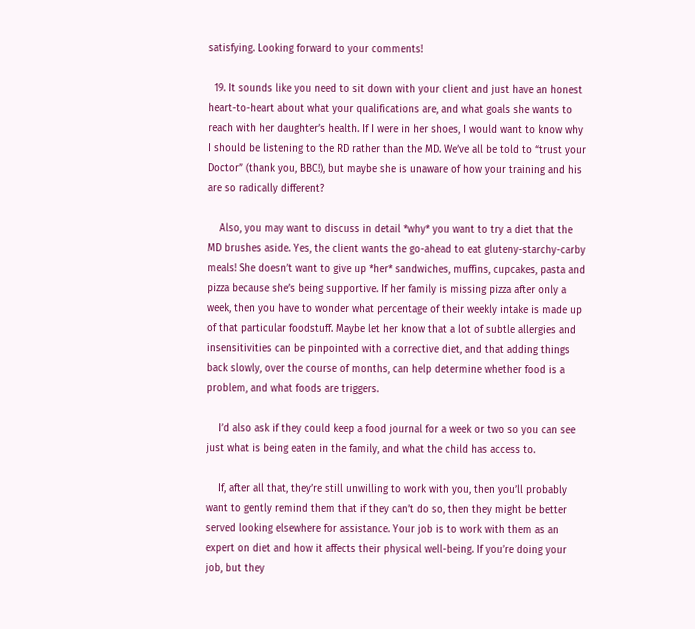satisfying. Looking forward to your comments!

  19. It sounds like you need to sit down with your client and just have an honest heart-to-heart about what your qualifications are, and what goals she wants to reach with her daughter’s health. If I were in her shoes, I would want to know why I should be listening to the RD rather than the MD. We’ve all be told to “trust your Doctor” (thank you, BBC!), but maybe she is unaware of how your training and his are so radically different?

    Also, you may want to discuss in detail *why* you want to try a diet that the MD brushes aside. Yes, the client wants the go-ahead to eat gluteny-starchy-carby meals! She doesn’t want to give up *her* sandwiches, muffins, cupcakes, pasta and pizza because she’s being supportive. If her family is missing pizza after only a week, then you have to wonder what percentage of their weekly intake is made up of that particular foodstuff. Maybe let her know that a lot of subtle allergies and insensitivities can be pinpointed with a corrective diet, and that adding things back slowly, over the course of months, can help determine whether food is a problem, and what foods are triggers.

    I’d also ask if they could keep a food journal for a week or two so you can see just what is being eaten in the family, and what the child has access to.

    If, after all that, they’re still unwilling to work with you, then you’ll probably want to gently remind them that if they can’t do so, then they might be better served looking elsewhere for assistance. Your job is to work with them as an expert on diet and how it affects their physical well-being. If you’re doing your job, but they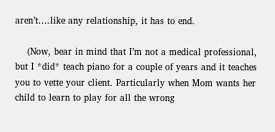aren’t….like any relationship, it has to end.

    (Now, bear in mind that I’m not a medical professional, but I *did* teach piano for a couple of years and it teaches you to vette your client. Particularly when Mom wants her child to learn to play for all the wrong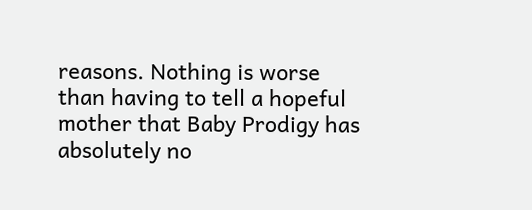reasons. Nothing is worse than having to tell a hopeful mother that Baby Prodigy has absolutely no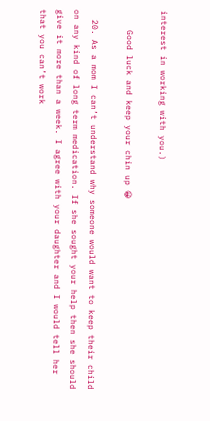interest in working with you.)

    Good luck and keep your chin up 😀

  20. As a mom I can’t understand why someone would want to keep their child on any kind of long term medication. If she sought your help then she should give it more than a week. I agree with your daughter and I would tell her that you can’t work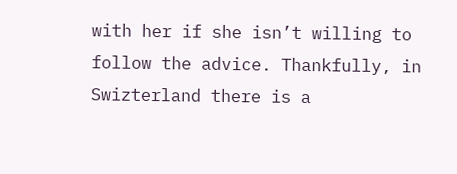with her if she isn’t willing to follow the advice. Thankfully, in Swizterland there is a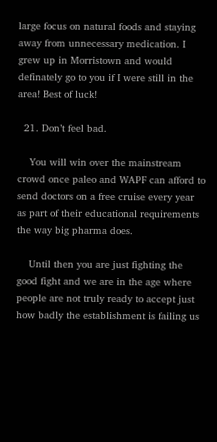large focus on natural foods and staying away from unnecessary medication. I grew up in Morristown and would definately go to you if I were still in the area! Best of luck!

  21. Don’t feel bad.

    You will win over the mainstream crowd once paleo and WAPF can afford to send doctors on a free cruise every year as part of their educational requirements the way big pharma does.

    Until then you are just fighting the good fight and we are in the age where people are not truly ready to accept just how badly the establishment is failing us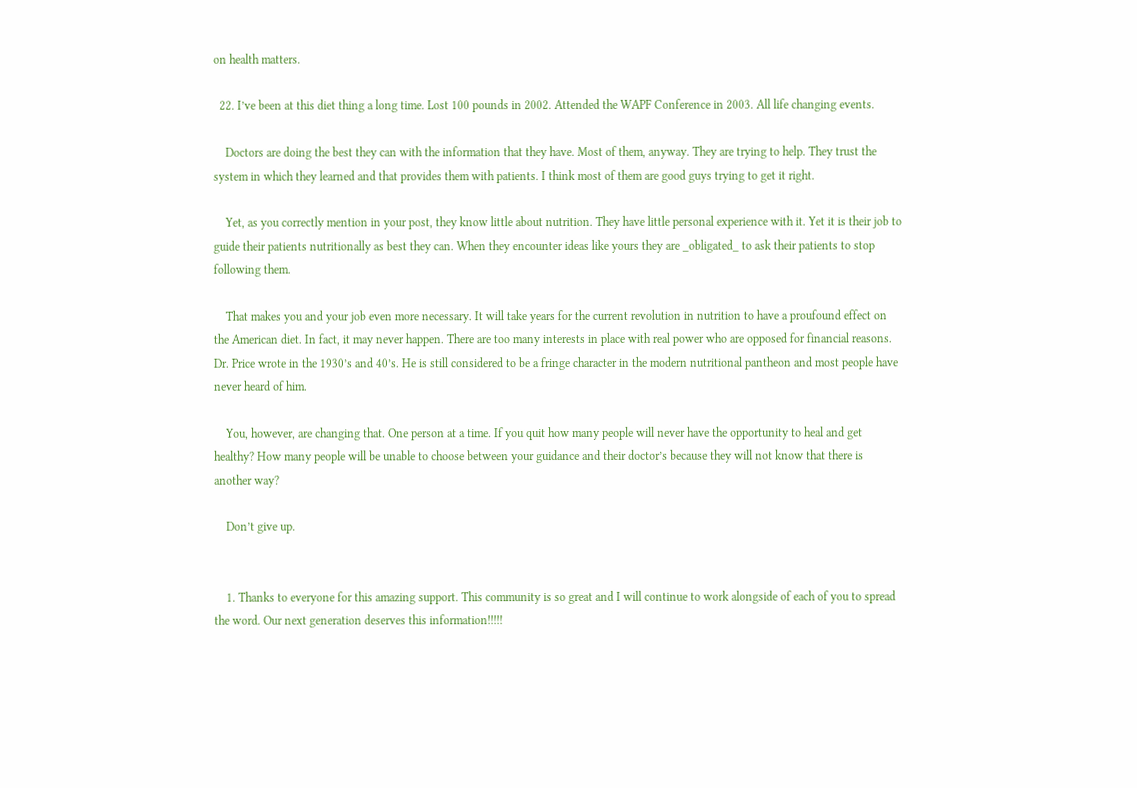on health matters.

  22. I’ve been at this diet thing a long time. Lost 100 pounds in 2002. Attended the WAPF Conference in 2003. All life changing events.

    Doctors are doing the best they can with the information that they have. Most of them, anyway. They are trying to help. They trust the system in which they learned and that provides them with patients. I think most of them are good guys trying to get it right.

    Yet, as you correctly mention in your post, they know little about nutrition. They have little personal experience with it. Yet it is their job to guide their patients nutritionally as best they can. When they encounter ideas like yours they are _obligated_ to ask their patients to stop following them.

    That makes you and your job even more necessary. It will take years for the current revolution in nutrition to have a proufound effect on the American diet. In fact, it may never happen. There are too many interests in place with real power who are opposed for financial reasons. Dr. Price wrote in the 1930’s and 40’s. He is still considered to be a fringe character in the modern nutritional pantheon and most people have never heard of him.

    You, however, are changing that. One person at a time. If you quit how many people will never have the opportunity to heal and get healthy? How many people will be unable to choose between your guidance and their doctor’s because they will not know that there is another way?

    Don’t give up.


    1. Thanks to everyone for this amazing support. This community is so great and I will continue to work alongside of each of you to spread the word. Our next generation deserves this information!!!!!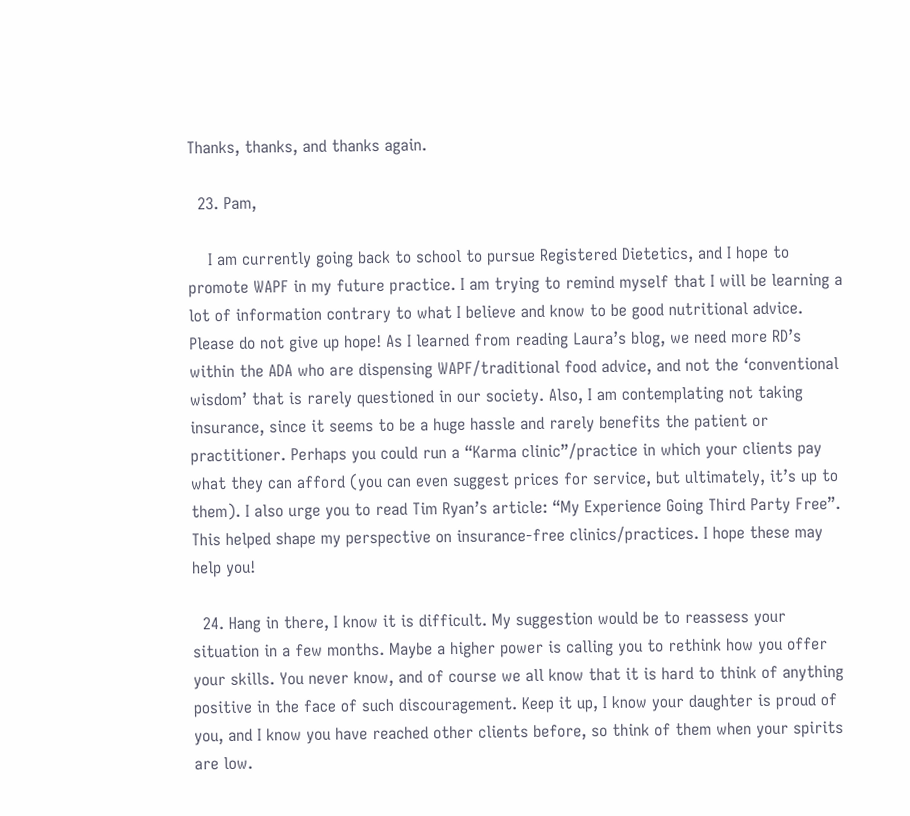Thanks, thanks, and thanks again.

  23. Pam,

    I am currently going back to school to pursue Registered Dietetics, and I hope to promote WAPF in my future practice. I am trying to remind myself that I will be learning a lot of information contrary to what I believe and know to be good nutritional advice. Please do not give up hope! As I learned from reading Laura’s blog, we need more RD’s within the ADA who are dispensing WAPF/traditional food advice, and not the ‘conventional wisdom’ that is rarely questioned in our society. Also, I am contemplating not taking insurance, since it seems to be a huge hassle and rarely benefits the patient or practitioner. Perhaps you could run a “Karma clinic”/practice in which your clients pay what they can afford (you can even suggest prices for service, but ultimately, it’s up to them). I also urge you to read Tim Ryan’s article: “My Experience Going Third Party Free”. This helped shape my perspective on insurance-free clinics/practices. I hope these may help you!

  24. Hang in there, I know it is difficult. My suggestion would be to reassess your situation in a few months. Maybe a higher power is calling you to rethink how you offer your skills. You never know, and of course we all know that it is hard to think of anything positive in the face of such discouragement. Keep it up, I know your daughter is proud of you, and I know you have reached other clients before, so think of them when your spirits are low.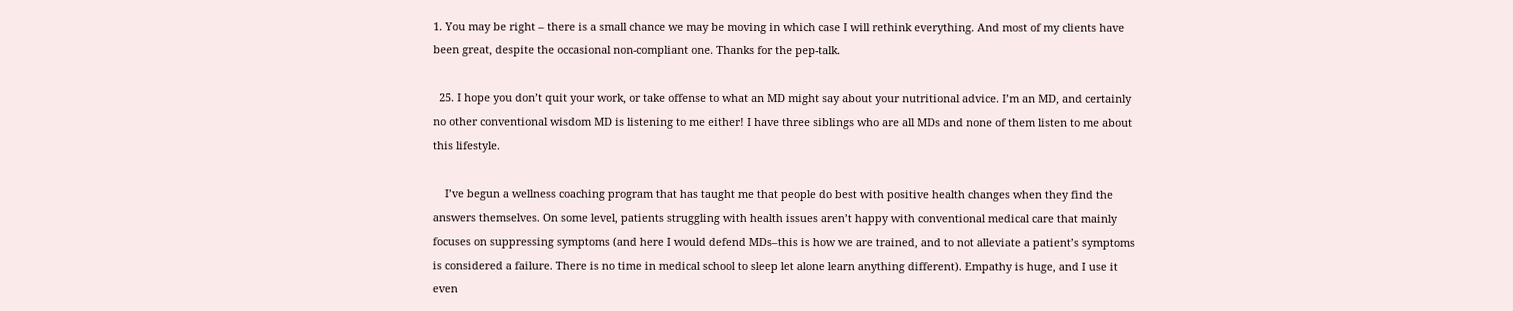1. You may be right – there is a small chance we may be moving in which case I will rethink everything. And most of my clients have been great, despite the occasional non-compliant one. Thanks for the pep-talk.

  25. I hope you don’t quit your work, or take offense to what an MD might say about your nutritional advice. I’m an MD, and certainly no other conventional wisdom MD is listening to me either! I have three siblings who are all MDs and none of them listen to me about this lifestyle.

    I’ve begun a wellness coaching program that has taught me that people do best with positive health changes when they find the answers themselves. On some level, patients struggling with health issues aren’t happy with conventional medical care that mainly focuses on suppressing symptoms (and here I would defend MDs–this is how we are trained, and to not alleviate a patient’s symptoms is considered a failure. There is no time in medical school to sleep let alone learn anything different). Empathy is huge, and I use it even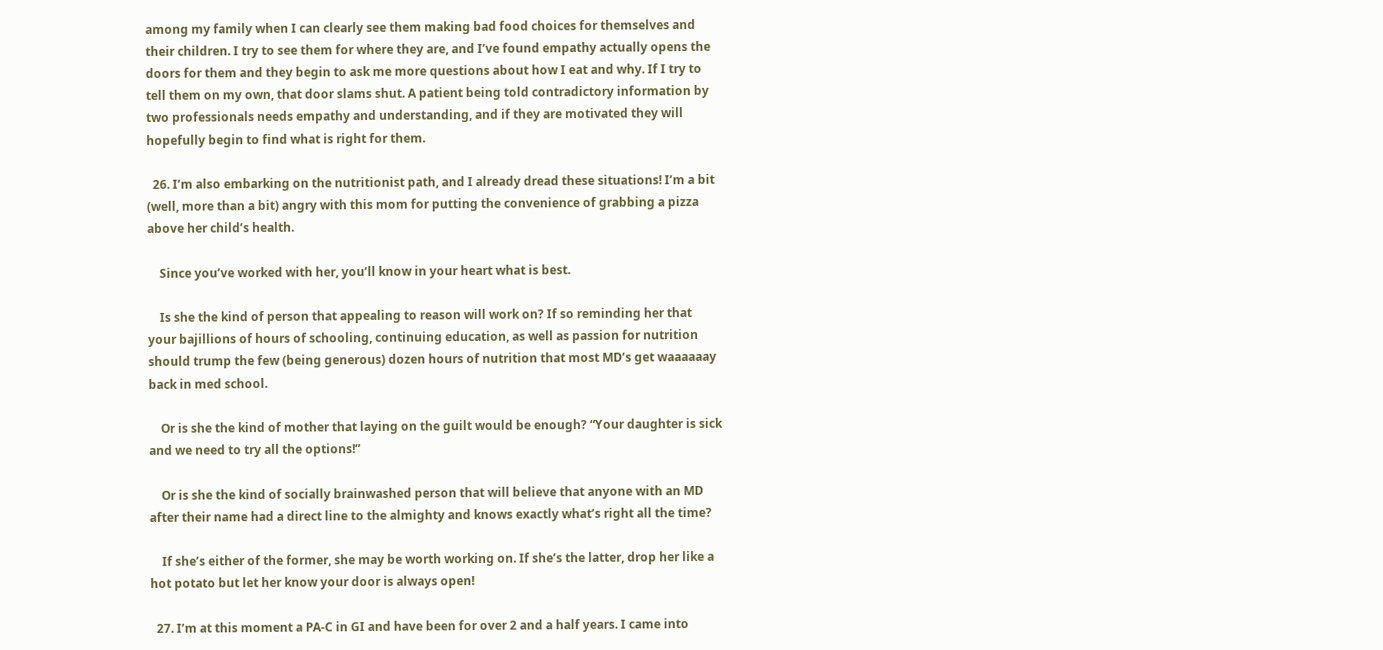among my family when I can clearly see them making bad food choices for themselves and their children. I try to see them for where they are, and I’ve found empathy actually opens the doors for them and they begin to ask me more questions about how I eat and why. If I try to tell them on my own, that door slams shut. A patient being told contradictory information by two professionals needs empathy and understanding, and if they are motivated they will hopefully begin to find what is right for them.

  26. I’m also embarking on the nutritionist path, and I already dread these situations! I’m a bit (well, more than a bit) angry with this mom for putting the convenience of grabbing a pizza above her child’s health.

    Since you’ve worked with her, you’ll know in your heart what is best.

    Is she the kind of person that appealing to reason will work on? If so reminding her that your bajillions of hours of schooling, continuing education, as well as passion for nutrition should trump the few (being generous) dozen hours of nutrition that most MD’s get waaaaaay back in med school.

    Or is she the kind of mother that laying on the guilt would be enough? “Your daughter is sick and we need to try all the options!”

    Or is she the kind of socially brainwashed person that will believe that anyone with an MD after their name had a direct line to the almighty and knows exactly what’s right all the time?

    If she’s either of the former, she may be worth working on. If she’s the latter, drop her like a hot potato but let her know your door is always open!

  27. I’m at this moment a PA-C in GI and have been for over 2 and a half years. I came into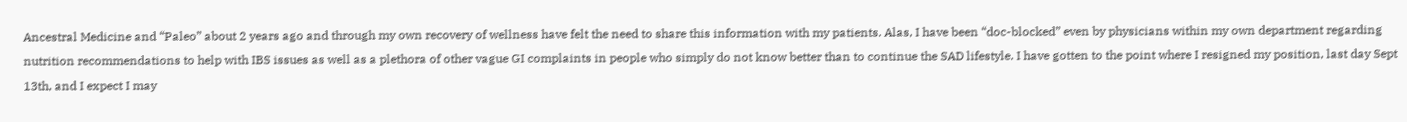Ancestral Medicine and “Paleo” about 2 years ago and through my own recovery of wellness have felt the need to share this information with my patients. Alas, I have been “doc-blocked” even by physicians within my own department regarding nutrition recommendations to help with IBS issues as well as a plethora of other vague GI complaints in people who simply do not know better than to continue the SAD lifestyle. I have gotten to the point where I resigned my position, last day Sept 13th, and I expect I may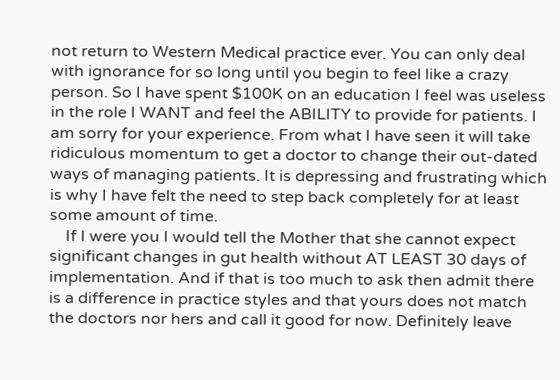not return to Western Medical practice ever. You can only deal with ignorance for so long until you begin to feel like a crazy person. So I have spent $100K on an education I feel was useless in the role I WANT and feel the ABILITY to provide for patients. I am sorry for your experience. From what I have seen it will take ridiculous momentum to get a doctor to change their out-dated ways of managing patients. It is depressing and frustrating which is why I have felt the need to step back completely for at least some amount of time.
    If I were you I would tell the Mother that she cannot expect significant changes in gut health without AT LEAST 30 days of implementation. And if that is too much to ask then admit there is a difference in practice styles and that yours does not match the doctors nor hers and call it good for now. Definitely leave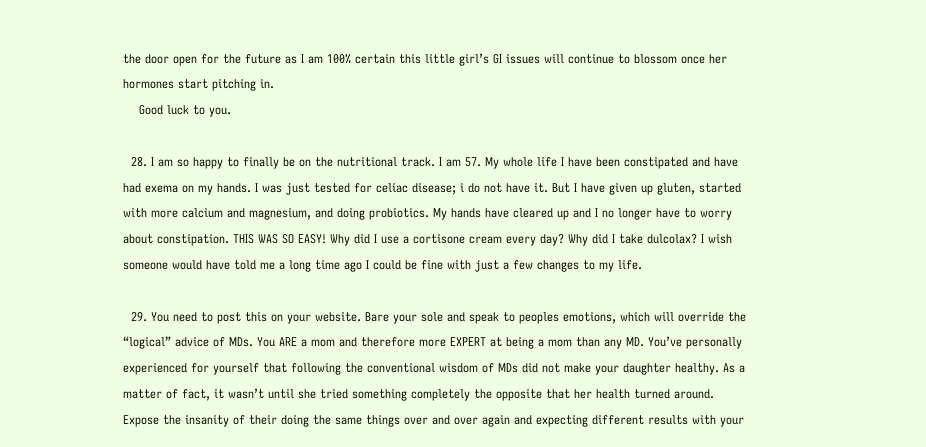the door open for the future as I am 100% certain this little girl’s GI issues will continue to blossom once her hormones start pitching in.
    Good luck to you.

  28. I am so happy to finally be on the nutritional track. I am 57. My whole life I have been constipated and have had exema on my hands. I was just tested for celiac disease; i do not have it. But I have given up gluten, started with more calcium and magnesium, and doing probiotics. My hands have cleared up and I no longer have to worry about constipation. THIS WAS SO EASY! Why did I use a cortisone cream every day? Why did I take dulcolax? I wish someone would have told me a long time ago I could be fine with just a few changes to my life.

  29. You need to post this on your website. Bare your sole and speak to peoples emotions, which will override the “logical” advice of MDs. You ARE a mom and therefore more EXPERT at being a mom than any MD. You’ve personally experienced for yourself that following the conventional wisdom of MDs did not make your daughter healthy. As a matter of fact, it wasn’t until she tried something completely the opposite that her health turned around. Expose the insanity of their doing the same things over and over again and expecting different results with your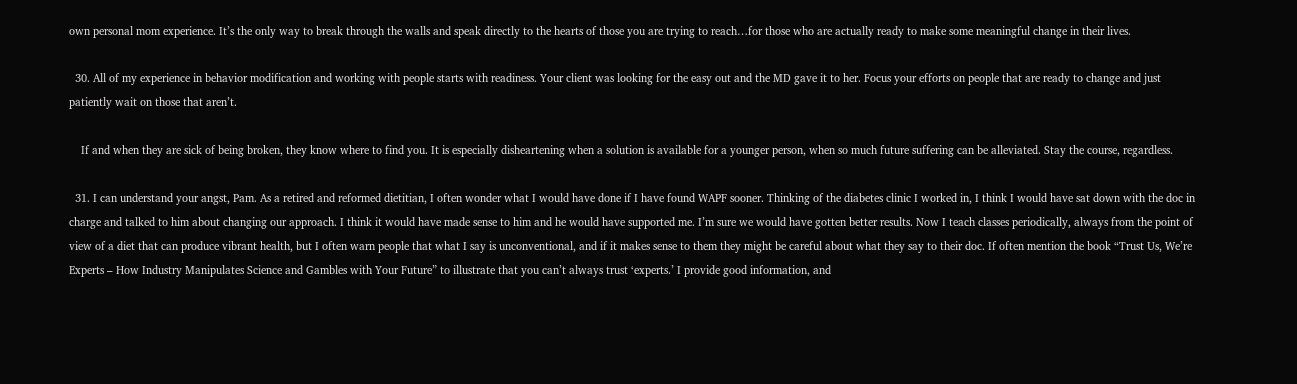own personal mom experience. It’s the only way to break through the walls and speak directly to the hearts of those you are trying to reach…for those who are actually ready to make some meaningful change in their lives.

  30. All of my experience in behavior modification and working with people starts with readiness. Your client was looking for the easy out and the MD gave it to her. Focus your efforts on people that are ready to change and just patiently wait on those that aren’t.

    If and when they are sick of being broken, they know where to find you. It is especially disheartening when a solution is available for a younger person, when so much future suffering can be alleviated. Stay the course, regardless.

  31. I can understand your angst, Pam. As a retired and reformed dietitian, I often wonder what I would have done if I have found WAPF sooner. Thinking of the diabetes clinic I worked in, I think I would have sat down with the doc in charge and talked to him about changing our approach. I think it would have made sense to him and he would have supported me. I’m sure we would have gotten better results. Now I teach classes periodically, always from the point of view of a diet that can produce vibrant health, but I often warn people that what I say is unconventional, and if it makes sense to them they might be careful about what they say to their doc. If often mention the book “Trust Us, We’re Experts – How Industry Manipulates Science and Gambles with Your Future” to illustrate that you can’t always trust ‘experts.’ I provide good information, and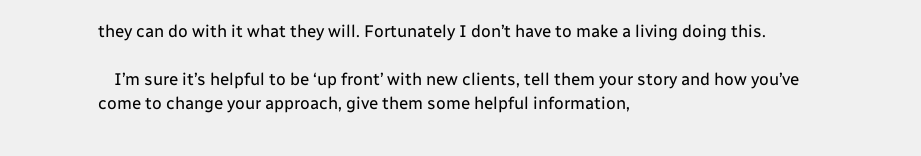they can do with it what they will. Fortunately I don’t have to make a living doing this.

    I’m sure it’s helpful to be ‘up front’ with new clients, tell them your story and how you’ve come to change your approach, give them some helpful information,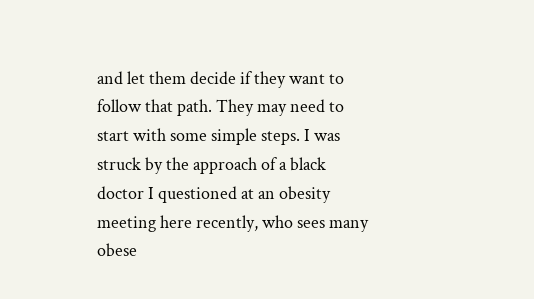and let them decide if they want to follow that path. They may need to start with some simple steps. I was struck by the approach of a black doctor I questioned at an obesity meeting here recently, who sees many obese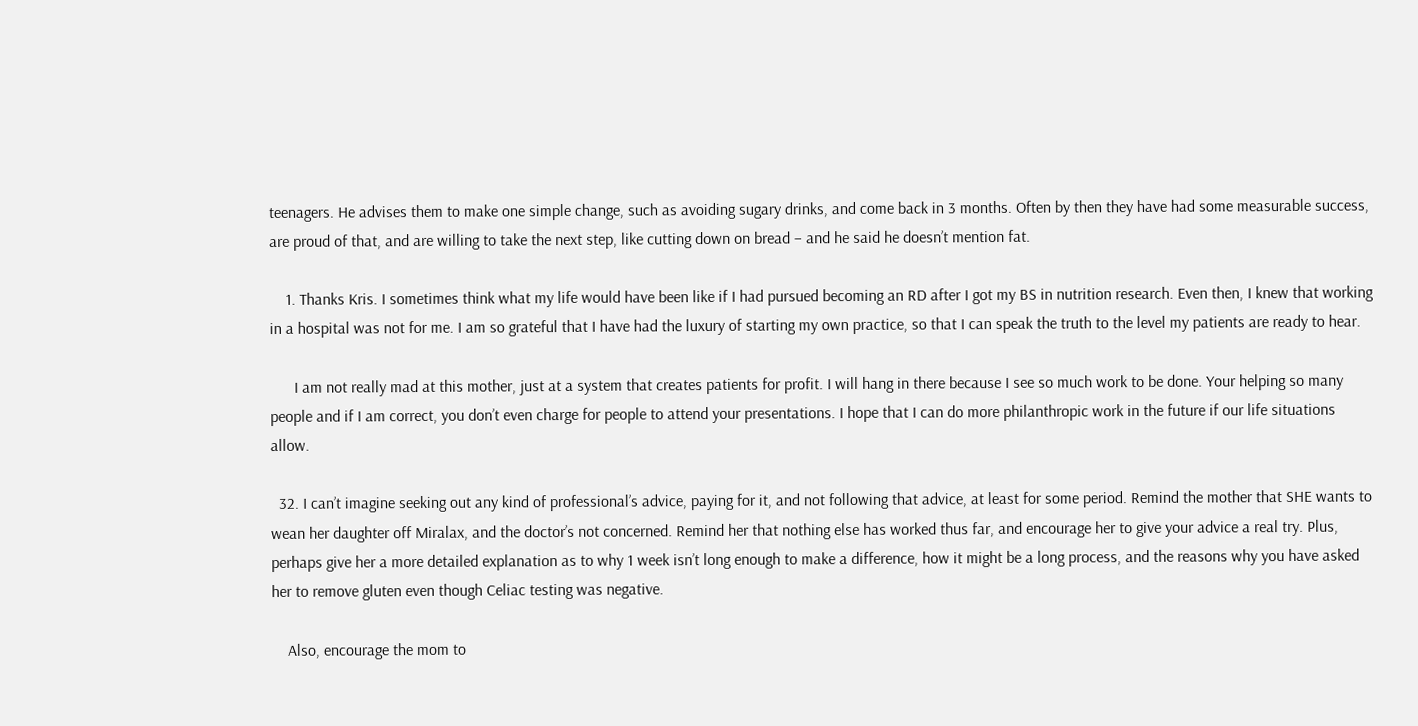teenagers. He advises them to make one simple change, such as avoiding sugary drinks, and come back in 3 months. Often by then they have had some measurable success, are proud of that, and are willing to take the next step, like cutting down on bread – and he said he doesn’t mention fat.

    1. Thanks Kris. I sometimes think what my life would have been like if I had pursued becoming an RD after I got my BS in nutrition research. Even then, I knew that working in a hospital was not for me. I am so grateful that I have had the luxury of starting my own practice, so that I can speak the truth to the level my patients are ready to hear.

      I am not really mad at this mother, just at a system that creates patients for profit. I will hang in there because I see so much work to be done. Your helping so many people and if I am correct, you don’t even charge for people to attend your presentations. I hope that I can do more philanthropic work in the future if our life situations allow.

  32. I can’t imagine seeking out any kind of professional’s advice, paying for it, and not following that advice, at least for some period. Remind the mother that SHE wants to wean her daughter off Miralax, and the doctor’s not concerned. Remind her that nothing else has worked thus far, and encourage her to give your advice a real try. Plus, perhaps give her a more detailed explanation as to why 1 week isn’t long enough to make a difference, how it might be a long process, and the reasons why you have asked her to remove gluten even though Celiac testing was negative.

    Also, encourage the mom to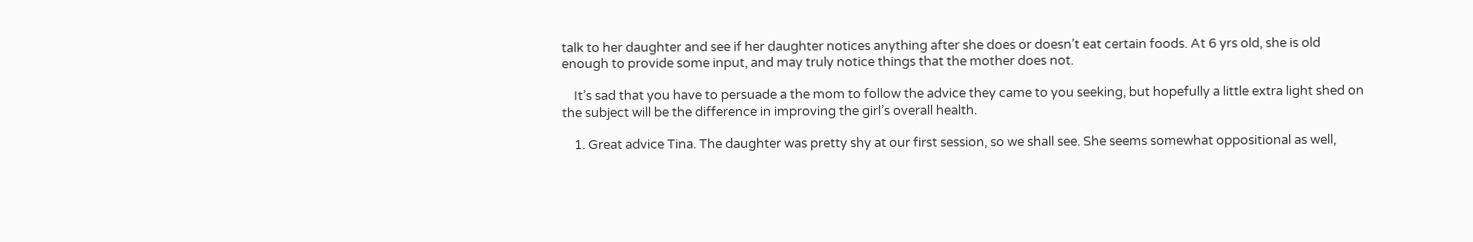talk to her daughter and see if her daughter notices anything after she does or doesn’t eat certain foods. At 6 yrs old, she is old enough to provide some input, and may truly notice things that the mother does not.

    It’s sad that you have to persuade a the mom to follow the advice they came to you seeking, but hopefully a little extra light shed on the subject will be the difference in improving the girl’s overall health.

    1. Great advice Tina. The daughter was pretty shy at our first session, so we shall see. She seems somewhat oppositional as well,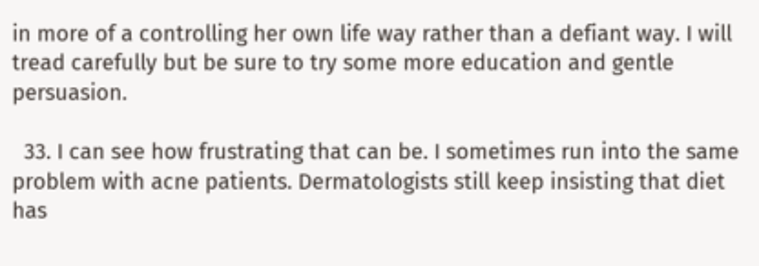in more of a controlling her own life way rather than a defiant way. I will tread carefully but be sure to try some more education and gentle persuasion.

  33. I can see how frustrating that can be. I sometimes run into the same problem with acne patients. Dermatologists still keep insisting that diet has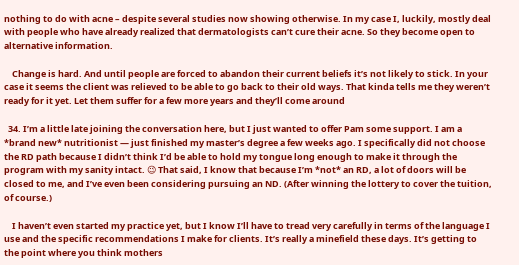nothing to do with acne – despite several studies now showing otherwise. In my case I, luckily, mostly deal with people who have already realized that dermatologists can’t cure their acne. So they become open to alternative information.

    Change is hard. And until people are forced to abandon their current beliefs it’s not likely to stick. In your case it seems the client was relieved to be able to go back to their old ways. That kinda tells me they weren’t ready for it yet. Let them suffer for a few more years and they’ll come around

  34. I’m a little late joining the conversation here, but I just wanted to offer Pam some support. I am a *brand new* nutritionist — just finished my master’s degree a few weeks ago. I specifically did not choose the RD path because I didn’t think I’d be able to hold my tongue long enough to make it through the program with my sanity intact. 😉 That said, I know that because I’m *not* an RD, a lot of doors will be closed to me, and I’ve even been considering pursuing an ND. (After winning the lottery to cover the tuition, of course.)

    I haven’t even started my practice yet, but I know I’ll have to tread very carefully in terms of the language I use and the specific recommendations I make for clients. It’s really a minefield these days. It’s getting to the point where you think mothers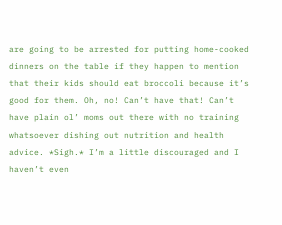are going to be arrested for putting home-cooked dinners on the table if they happen to mention that their kids should eat broccoli because it’s good for them. Oh, no! Can’t have that! Can’t have plain ol’ moms out there with no training whatsoever dishing out nutrition and health advice. *Sigh.* I’m a little discouraged and I haven’t even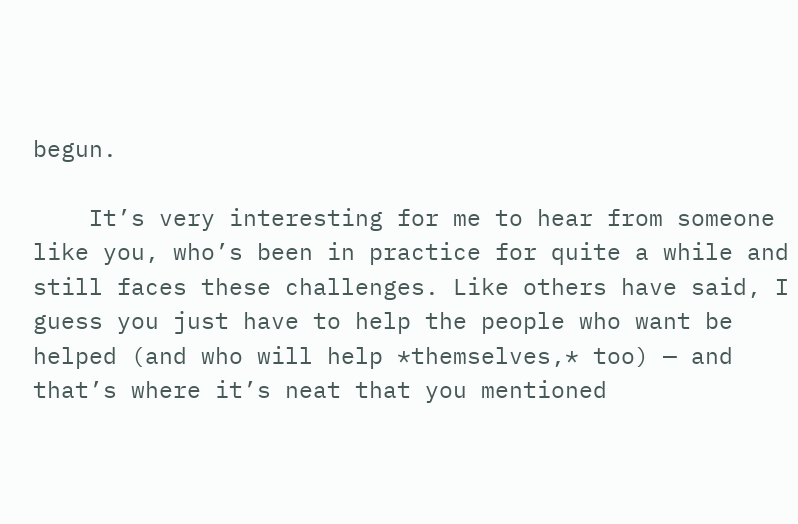begun.

    It’s very interesting for me to hear from someone like you, who’s been in practice for quite a while and still faces these challenges. Like others have said, I guess you just have to help the people who want be helped (and who will help *themselves,* too) — and that’s where it’s neat that you mentioned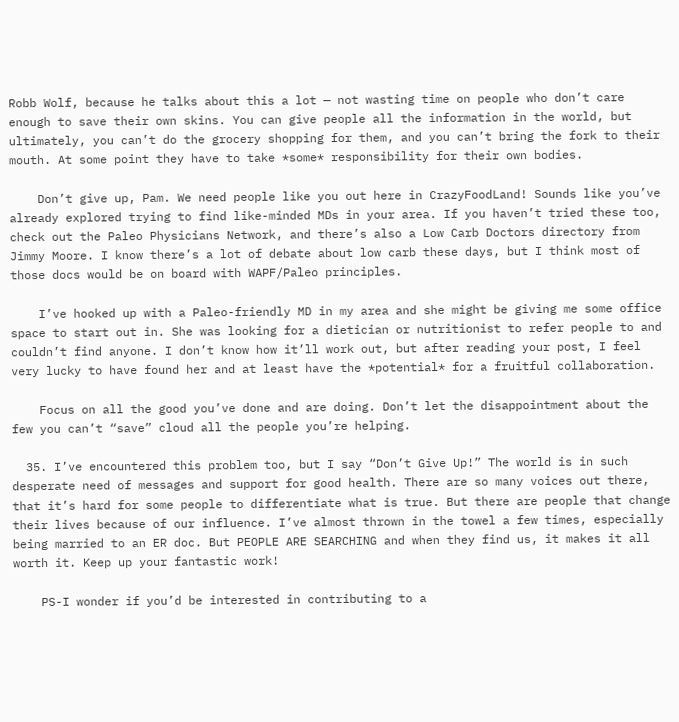Robb Wolf, because he talks about this a lot — not wasting time on people who don’t care enough to save their own skins. You can give people all the information in the world, but ultimately, you can’t do the grocery shopping for them, and you can’t bring the fork to their mouth. At some point they have to take *some* responsibility for their own bodies.

    Don’t give up, Pam. We need people like you out here in CrazyFoodLand! Sounds like you’ve already explored trying to find like-minded MDs in your area. If you haven’t tried these too, check out the Paleo Physicians Network, and there’s also a Low Carb Doctors directory from Jimmy Moore. I know there’s a lot of debate about low carb these days, but I think most of those docs would be on board with WAPF/Paleo principles.

    I’ve hooked up with a Paleo-friendly MD in my area and she might be giving me some office space to start out in. She was looking for a dietician or nutritionist to refer people to and couldn’t find anyone. I don’t know how it’ll work out, but after reading your post, I feel very lucky to have found her and at least have the *potential* for a fruitful collaboration.

    Focus on all the good you’ve done and are doing. Don’t let the disappointment about the few you can’t “save” cloud all the people you’re helping.

  35. I’ve encountered this problem too, but I say “Don’t Give Up!” The world is in such desperate need of messages and support for good health. There are so many voices out there, that it’s hard for some people to differentiate what is true. But there are people that change their lives because of our influence. I’ve almost thrown in the towel a few times, especially being married to an ER doc. But PEOPLE ARE SEARCHING and when they find us, it makes it all worth it. Keep up your fantastic work!

    PS-I wonder if you’d be interested in contributing to a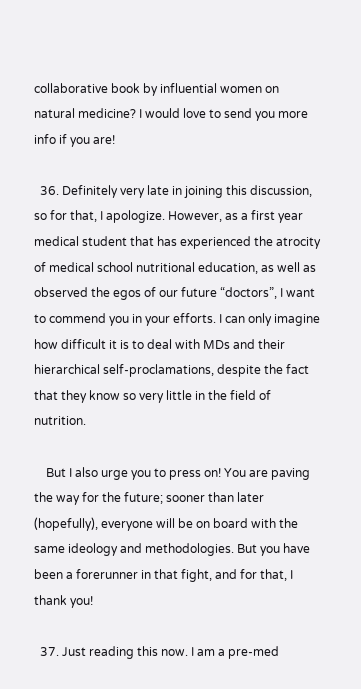collaborative book by influential women on natural medicine? I would love to send you more info if you are!

  36. Definitely very late in joining this discussion, so for that, I apologize. However, as a first year medical student that has experienced the atrocity of medical school nutritional education, as well as observed the egos of our future “doctors”, I want to commend you in your efforts. I can only imagine how difficult it is to deal with MDs and their hierarchical self-proclamations, despite the fact that they know so very little in the field of nutrition.

    But I also urge you to press on! You are paving the way for the future; sooner than later (hopefully), everyone will be on board with the same ideology and methodologies. But you have been a forerunner in that fight, and for that, I thank you!

  37. Just reading this now. I am a pre-med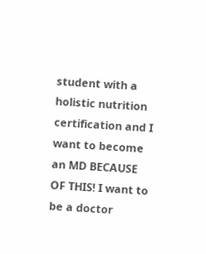student with a holistic nutrition certification and I want to become an MD BECAUSE OF THIS! I want to be a doctor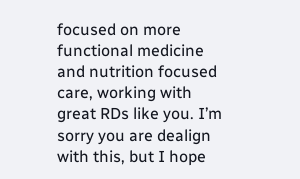focused on more functional medicine and nutrition focused care, working with great RDs like you. I’m sorry you are dealign with this, but I hope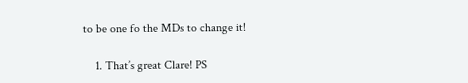to be one fo the MDs to change it!

    1. That’s great Clare! PS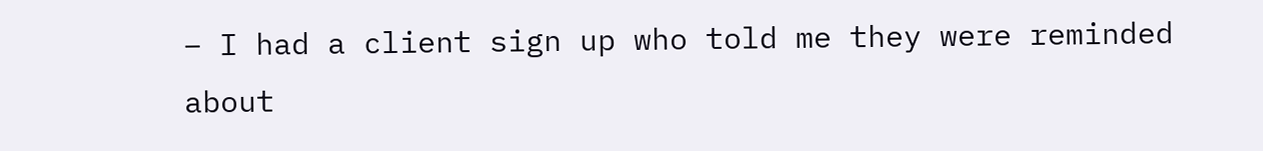– I had a client sign up who told me they were reminded about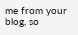me from your blog, so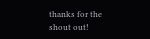thanks for the shout out!